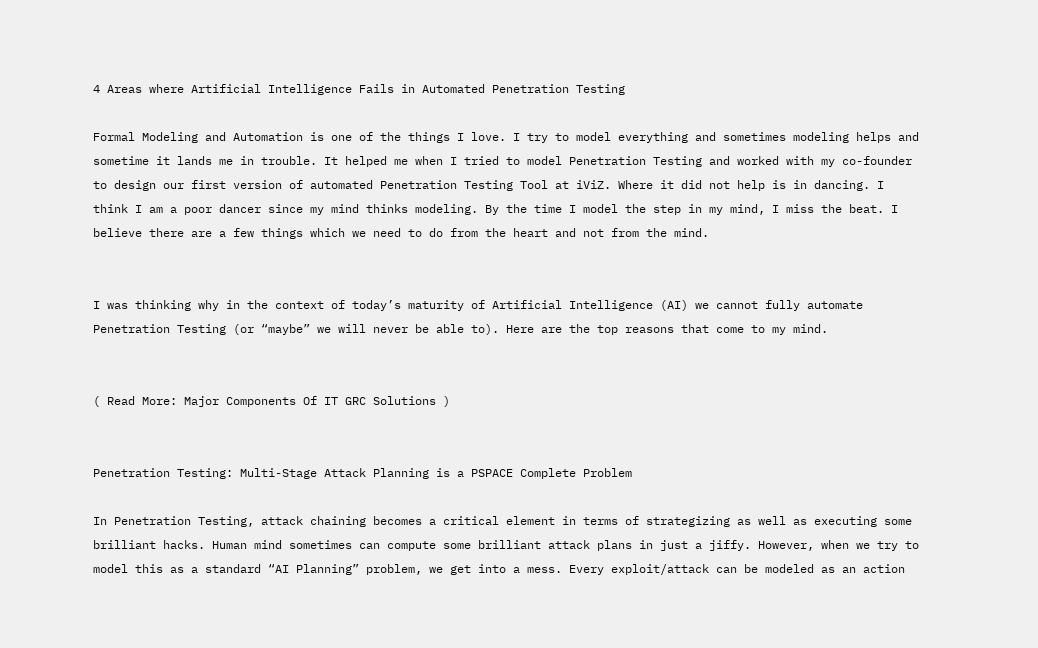4 Areas where Artificial Intelligence Fails in Automated Penetration Testing

Formal Modeling and Automation is one of the things I love. I try to model everything and sometimes modeling helps and sometime it lands me in trouble. It helped me when I tried to model Penetration Testing and worked with my co-founder to design our first version of automated Penetration Testing Tool at iViZ. Where it did not help is in dancing. I think I am a poor dancer since my mind thinks modeling. By the time I model the step in my mind, I miss the beat. I believe there are a few things which we need to do from the heart and not from the mind.


I was thinking why in the context of today’s maturity of Artificial Intelligence (AI) we cannot fully automate Penetration Testing (or “maybe” we will never be able to). Here are the top reasons that come to my mind.


( Read More: Major Components Of IT GRC Solutions )


Penetration Testing: Multi-Stage Attack Planning is a PSPACE Complete Problem

In Penetration Testing, attack chaining becomes a critical element in terms of strategizing as well as executing some brilliant hacks. Human mind sometimes can compute some brilliant attack plans in just a jiffy. However, when we try to model this as a standard “AI Planning” problem, we get into a mess. Every exploit/attack can be modeled as an action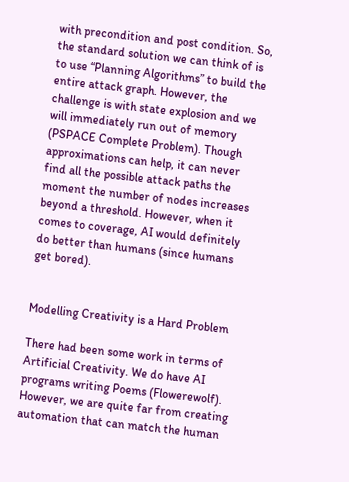with precondition and post condition. So, the standard solution we can think of is to use “Planning Algorithms” to build the entire attack graph. However, the challenge is with state explosion and we will immediately run out of memory (PSPACE Complete Problem). Though approximations can help, it can never find all the possible attack paths the moment the number of nodes increases beyond a threshold. However, when it comes to coverage, AI would definitely do better than humans (since humans get bored).


Modelling Creativity is a Hard Problem

There had been some work in terms of Artificial Creativity. We do have AI programs writing Poems (Flowerewolf). However, we are quite far from creating automation that can match the human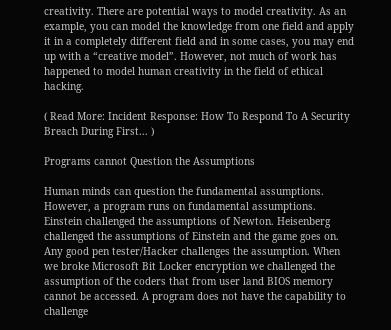creativity. There are potential ways to model creativity. As an example, you can model the knowledge from one field and apply it in a completely different field and in some cases, you may end up with a “creative model”. However, not much of work has happened to model human creativity in the field of ethical hacking.

( Read More: Incident Response: How To Respond To A Security Breach During First... )

Programs cannot Question the Assumptions

Human minds can question the fundamental assumptions. However, a program runs on fundamental assumptions. Einstein challenged the assumptions of Newton. Heisenberg challenged the assumptions of Einstein and the game goes on. Any good pen tester/Hacker challenges the assumption. When we broke Microsoft Bit Locker encryption we challenged the assumption of the coders that from user land BIOS memory cannot be accessed. A program does not have the capability to challenge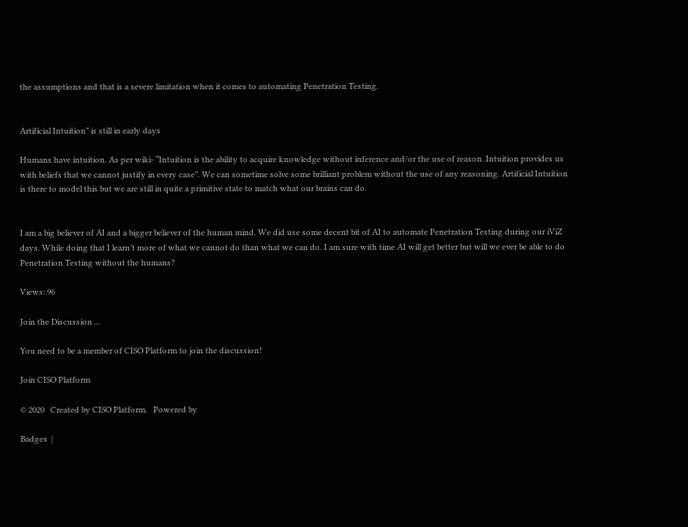the assumptions and that is a severe limitation when it comes to automating Penetration Testing.


Artificial Intuition” is still in early days

Humans have intuition. As per wiki- “Intuition is the ability to acquire knowledge without inference and/or the use of reason. Intuition provides us with beliefs that we cannot justify in every case”. We can sometime solve some brilliant problem without the use of any reasoning. Artificial Intuition is there to model this but we are still in quite a primitive state to match what our brains can do.


I am a big believer of AI and a bigger believer of the human mind. We did use some decent bit of AI to automate Penetration Testing during our iViZ days. While doing that I learn’t more of what we cannot do than what we can do. I am sure with time AI will get better but will we ever be able to do Penetration Testing without the humans?

Views: 96

Join the Discussion ...

You need to be a member of CISO Platform to join the discussion!

Join CISO Platform

© 2020   Created by CISO Platform.   Powered by

Badges  |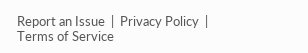Report an Issue  |  Privacy Policy  |  Terms of Service